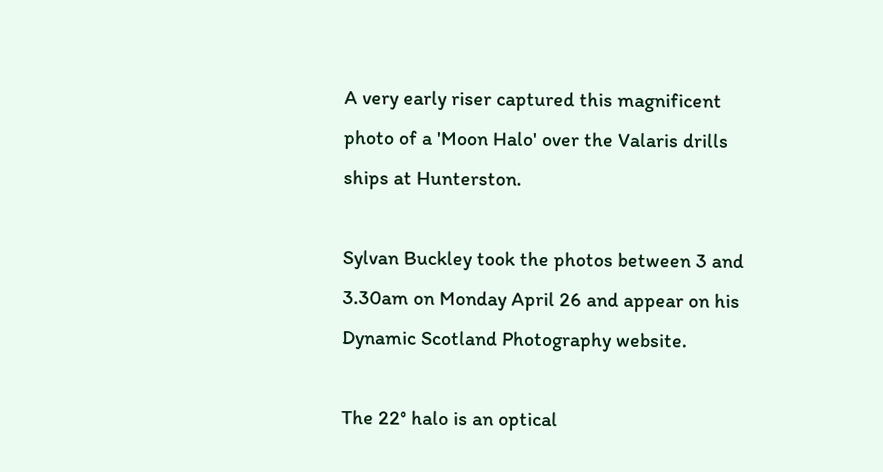A very early riser captured this magnificent photo of a 'Moon Halo' over the Valaris drills ships at Hunterston.

Sylvan Buckley took the photos between 3 and 3.30am on Monday April 26 and appear on his Dynamic Scotland Photography website.

The 22° halo is an optical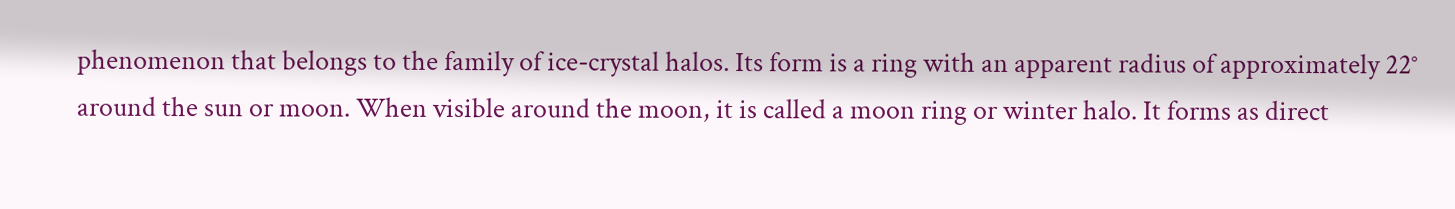phenomenon that belongs to the family of ice-crystal halos. Its form is a ring with an apparent radius of approximately 22° around the sun or moon. When visible around the moon, it is called a moon ring or winter halo. It forms as direct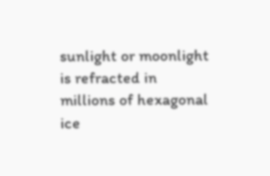sunlight or moonlight is refracted in millions of hexagonal ice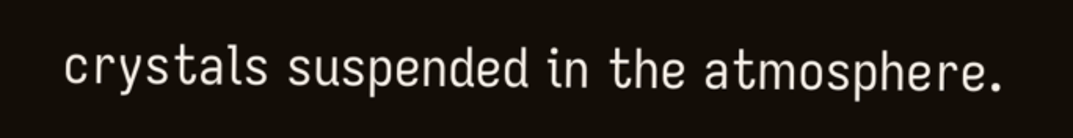crystals suspended in the atmosphere.